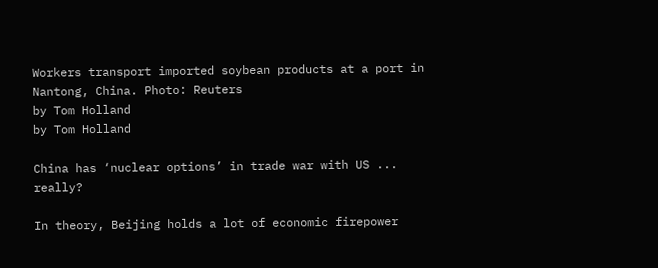Workers transport imported soybean products at a port in Nantong, China. Photo: Reuters
by Tom Holland
by Tom Holland

China has ‘nuclear options’ in trade war with US ... really?

In theory, Beijing holds a lot of economic firepower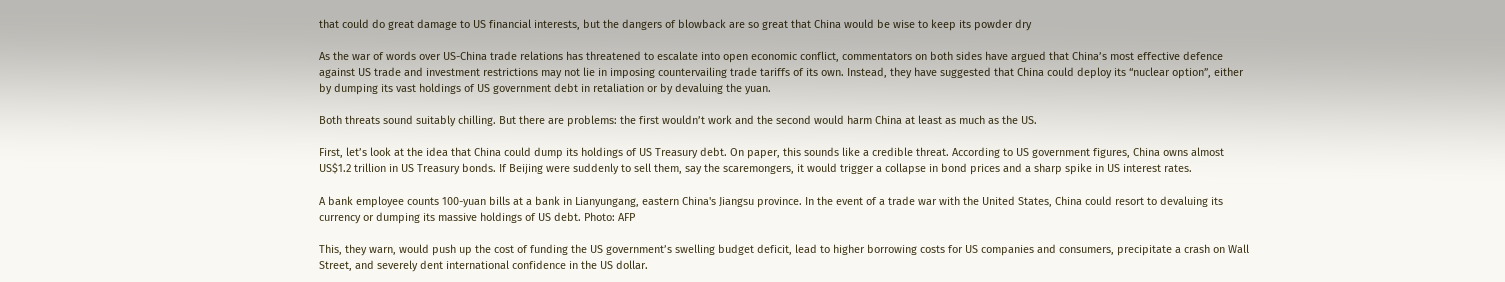that could do great damage to US financial interests, but the dangers of blowback are so great that China would be wise to keep its powder dry

As the war of words over US-China trade relations has threatened to escalate into open economic conflict, commentators on both sides have argued that China’s most effective defence against US trade and investment restrictions may not lie in imposing countervailing trade tariffs of its own. Instead, they have suggested that China could deploy its “nuclear option”, either by dumping its vast holdings of US government debt in retaliation or by devaluing the yuan.

Both threats sound suitably chilling. But there are problems: the first wouldn’t work and the second would harm China at least as much as the US.

First, let’s look at the idea that China could dump its holdings of US Treasury debt. On paper, this sounds like a credible threat. According to US government figures, China owns almost US$1.2 trillion in US Treasury bonds. If Beijing were suddenly to sell them, say the scaremongers, it would trigger a collapse in bond prices and a sharp spike in US interest rates.

A bank employee counts 100-yuan bills at a bank in Lianyungang, eastern China's Jiangsu province. In the event of a trade war with the United States, China could resort to devaluing its currency or dumping its massive holdings of US debt. Photo: AFP

This, they warn, would push up the cost of funding the US government’s swelling budget deficit, lead to higher borrowing costs for US companies and consumers, precipitate a crash on Wall Street, and severely dent international confidence in the US dollar.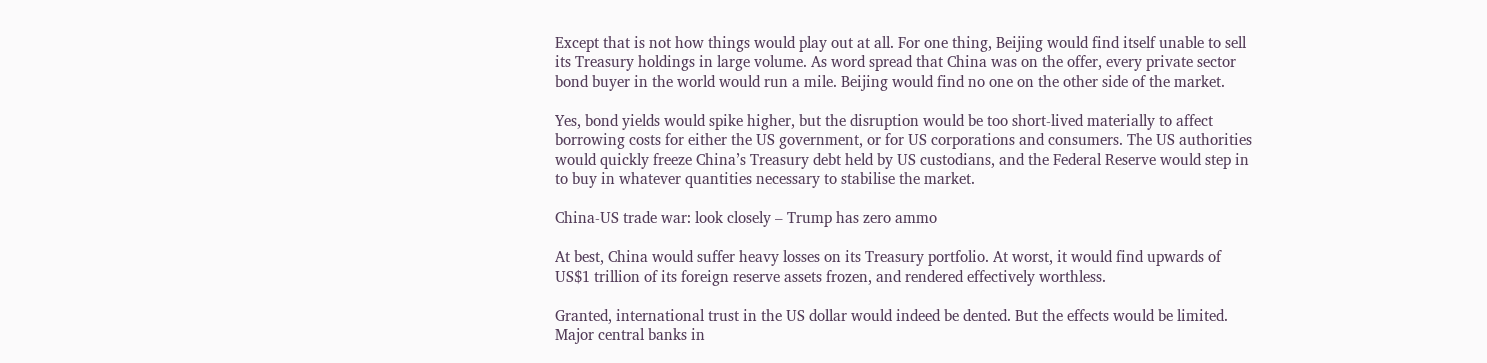Except that is not how things would play out at all. For one thing, Beijing would find itself unable to sell its Treasury holdings in large volume. As word spread that China was on the offer, every private sector bond buyer in the world would run a mile. Beijing would find no one on the other side of the market.

Yes, bond yields would spike higher, but the disruption would be too short-lived materially to affect borrowing costs for either the US government, or for US corporations and consumers. The US authorities would quickly freeze China’s Treasury debt held by US custodians, and the Federal Reserve would step in to buy in whatever quantities necessary to stabilise the market.

China-US trade war: look closely – Trump has zero ammo

At best, China would suffer heavy losses on its Treasury portfolio. At worst, it would find upwards of US$1 trillion of its foreign reserve assets frozen, and rendered effectively worthless.

Granted, international trust in the US dollar would indeed be dented. But the effects would be limited. Major central banks in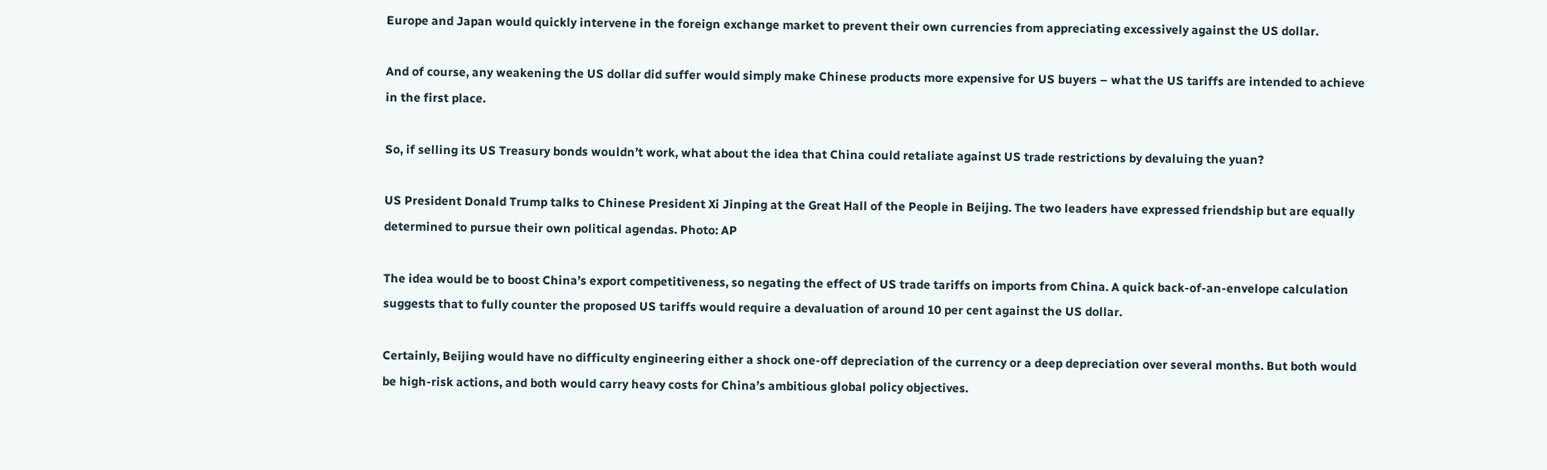Europe and Japan would quickly intervene in the foreign exchange market to prevent their own currencies from appreciating excessively against the US dollar.

And of course, any weakening the US dollar did suffer would simply make Chinese products more expensive for US buyers – what the US tariffs are intended to achieve in the first place.

So, if selling its US Treasury bonds wouldn’t work, what about the idea that China could retaliate against US trade restrictions by devaluing the yuan?

US President Donald Trump talks to Chinese President Xi Jinping at the Great Hall of the People in Beijing. The two leaders have expressed friendship but are equally determined to pursue their own political agendas. Photo: AP

The idea would be to boost China’s export competitiveness, so negating the effect of US trade tariffs on imports from China. A quick back-of-an-envelope calculation suggests that to fully counter the proposed US tariffs would require a devaluation of around 10 per cent against the US dollar.

Certainly, Beijing would have no difficulty engineering either a shock one-off depreciation of the currency or a deep depreciation over several months. But both would be high-risk actions, and both would carry heavy costs for China’s ambitious global policy objectives.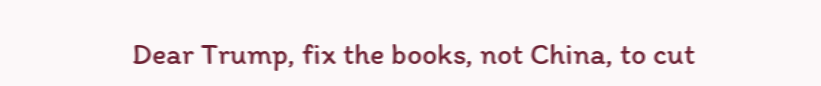Dear Trump, fix the books, not China, to cut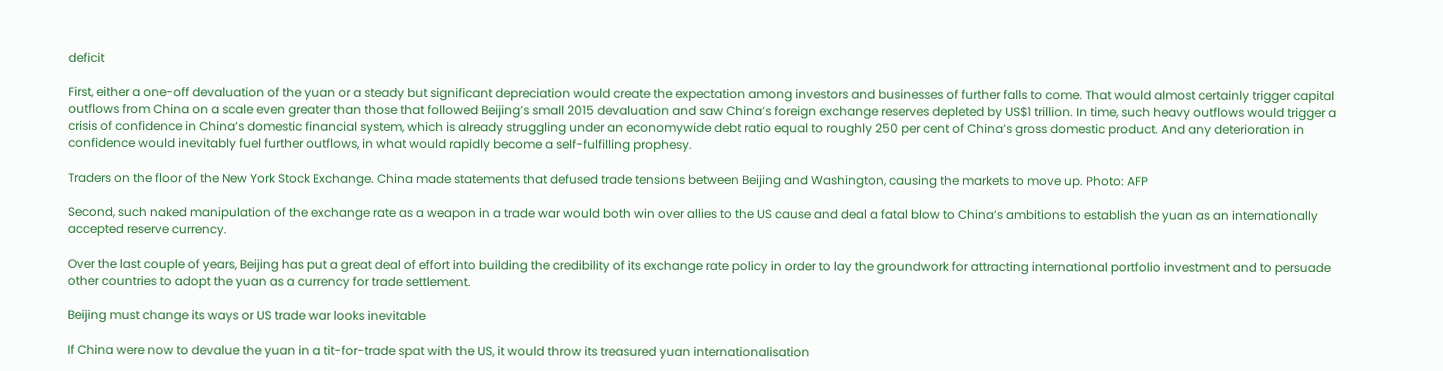deficit

First, either a one-off devaluation of the yuan or a steady but significant depreciation would create the expectation among investors and businesses of further falls to come. That would almost certainly trigger capital outflows from China on a scale even greater than those that followed Beijing’s small 2015 devaluation and saw China’s foreign exchange reserves depleted by US$1 trillion. In time, such heavy outflows would trigger a crisis of confidence in China’s domestic financial system, which is already struggling under an economywide debt ratio equal to roughly 250 per cent of China’s gross domestic product. And any deterioration in confidence would inevitably fuel further outflows, in what would rapidly become a self-fulfilling prophesy.

Traders on the floor of the New York Stock Exchange. China made statements that defused trade tensions between Beijing and Washington, causing the markets to move up. Photo: AFP

Second, such naked manipulation of the exchange rate as a weapon in a trade war would both win over allies to the US cause and deal a fatal blow to China’s ambitions to establish the yuan as an internationally accepted reserve currency.

Over the last couple of years, Beijing has put a great deal of effort into building the credibility of its exchange rate policy in order to lay the groundwork for attracting international portfolio investment and to persuade other countries to adopt the yuan as a currency for trade settlement.

Beijing must change its ways or US trade war looks inevitable

If China were now to devalue the yuan in a tit-for-trade spat with the US, it would throw its treasured yuan internationalisation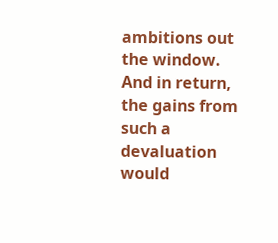ambitions out the window. And in return, the gains from such a devaluation would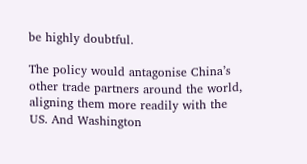be highly doubtful.

The policy would antagonise China’s other trade partners around the world, aligning them more readily with the US. And Washington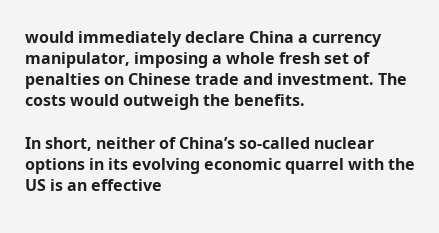would immediately declare China a currency manipulator, imposing a whole fresh set of penalties on Chinese trade and investment. The costs would outweigh the benefits.

In short, neither of China’s so-called nuclear options in its evolving economic quarrel with the US is an effective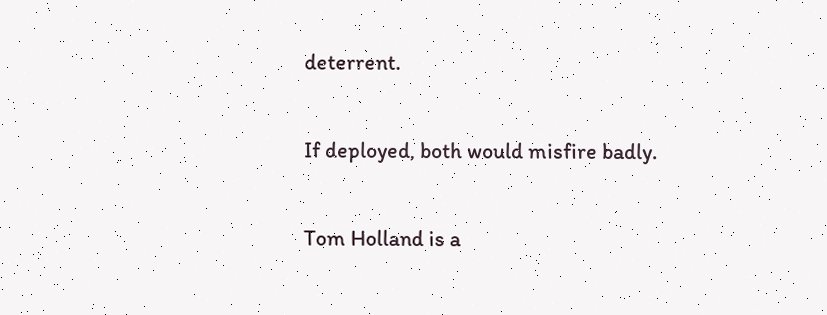deterrent.

If deployed, both would misfire badly.

Tom Holland is a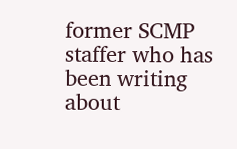former SCMP staffer who has been writing about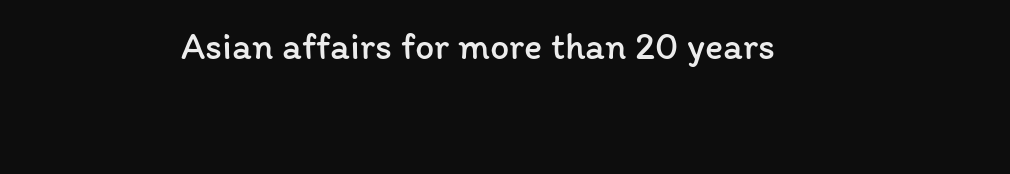Asian affairs for more than 20 years